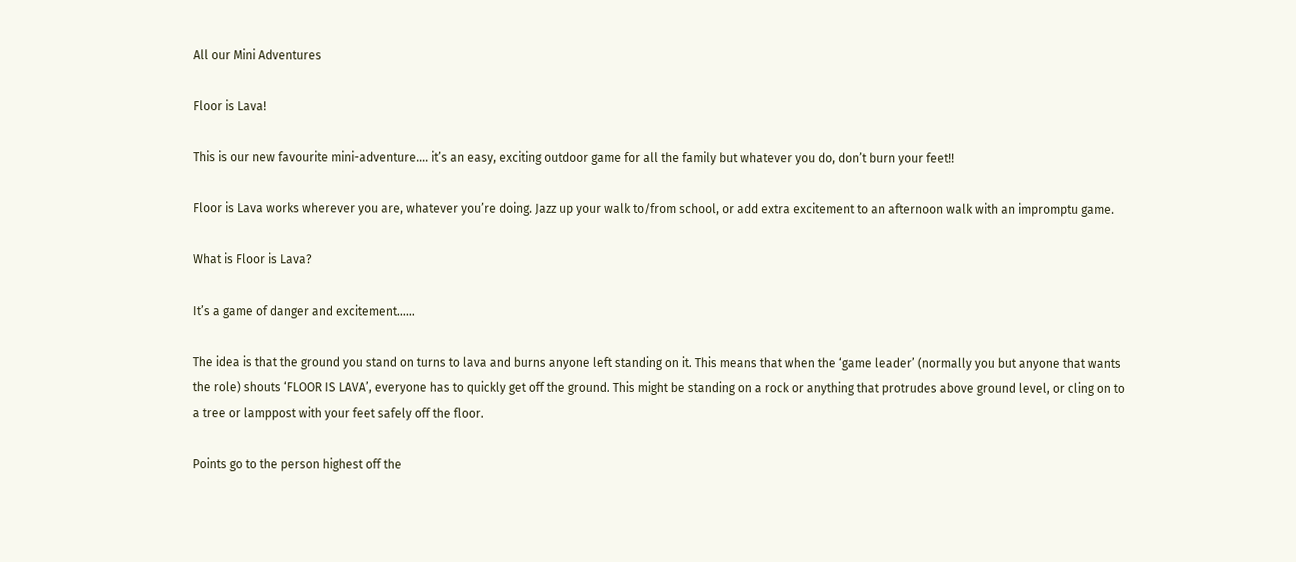All our Mini Adventures

Floor is Lava!

This is our new favourite mini-adventure…. it’s an easy, exciting outdoor game for all the family but whatever you do, don’t burn your feet!!

Floor is Lava works wherever you are, whatever you’re doing. Jazz up your walk to/from school, or add extra excitement to an afternoon walk with an impromptu game.

What is Floor is Lava?

It’s a game of danger and excitement……

The idea is that the ground you stand on turns to lava and burns anyone left standing on it. This means that when the ‘game leader’ (normally you but anyone that wants the role) shouts ‘FLOOR IS LAVA’, everyone has to quickly get off the ground. This might be standing on a rock or anything that protrudes above ground level, or cling on to a tree or lamppost with your feet safely off the floor.

Points go to the person highest off the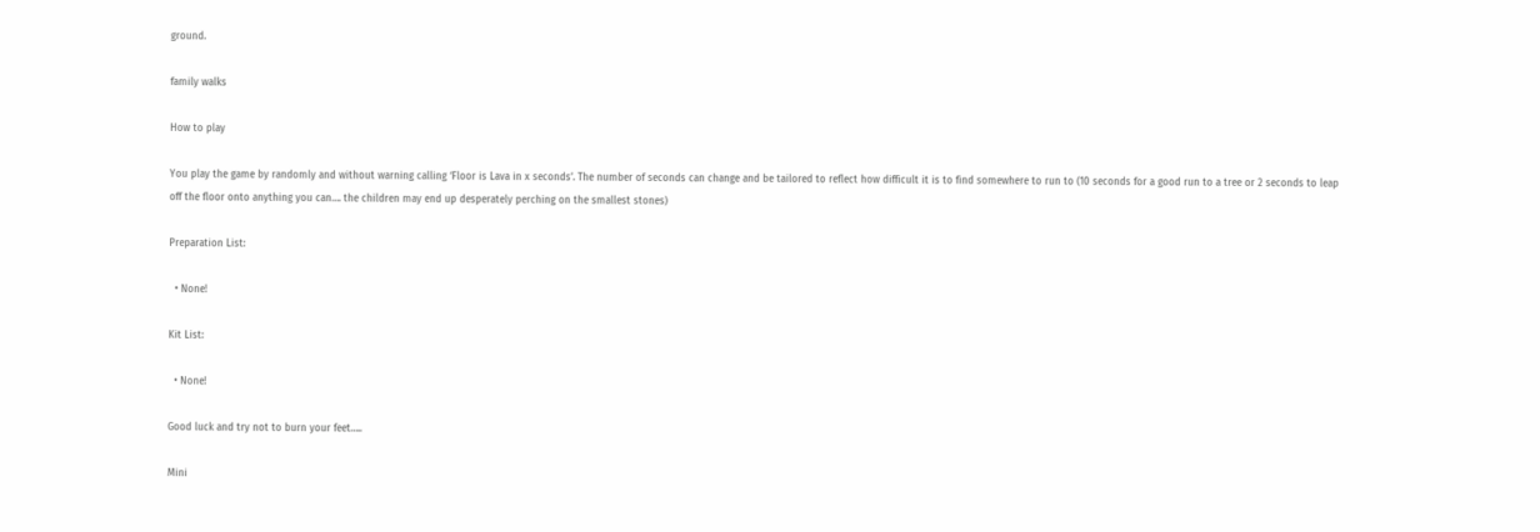ground.

family walks

How to play

You play the game by randomly and without warning calling ‘Floor is Lava in x seconds’. The number of seconds can change and be tailored to reflect how difficult it is to find somewhere to run to (10 seconds for a good run to a tree or 2 seconds to leap off the floor onto anything you can…. the children may end up desperately perching on the smallest stones)

Preparation List:

  • None!

Kit List:

  • None!

Good luck and try not to burn your feet…..

Mini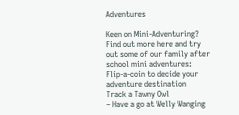Adventures

Keen on Mini-Adventuring? Find out more here and try out some of our family after school mini adventures:
Flip-a-coin to decide your adventure destination
Track a Tawny Owl
– Have a go at Welly Wanging